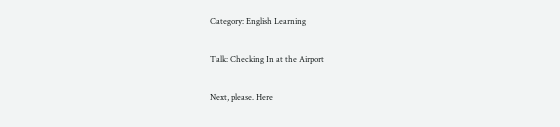Category: English Learning

Talk: Checking In at the Airport

Next, please. Here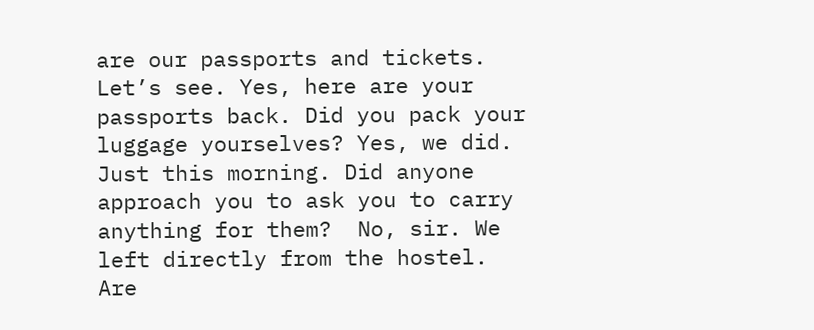are our passports and tickets. Let’s see. Yes, here are your passports back. Did you pack your luggage yourselves? Yes, we did. Just this morning. Did anyone approach you to ask you to carry anything for them?  No, sir. We left directly from the hostel. Are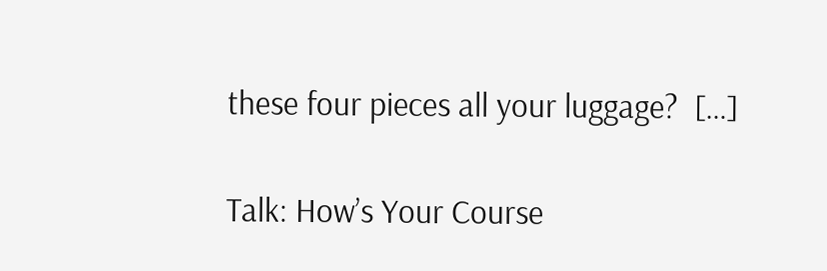these four pieces all your luggage?  […]

Talk: How’s Your Course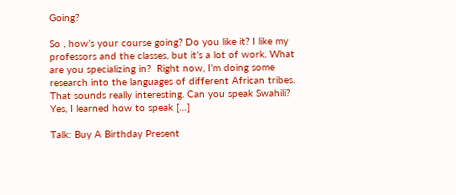Going?

So , how’s your course going? Do you like it? I like my professors and the classes, but it’s a lot of work. What are you specializing in?  Right now, I’m doing some research into the languages of different African tribes. That sounds really interesting. Can you speak Swahili? Yes, I learned how to speak […]

Talk: Buy A Birthday Present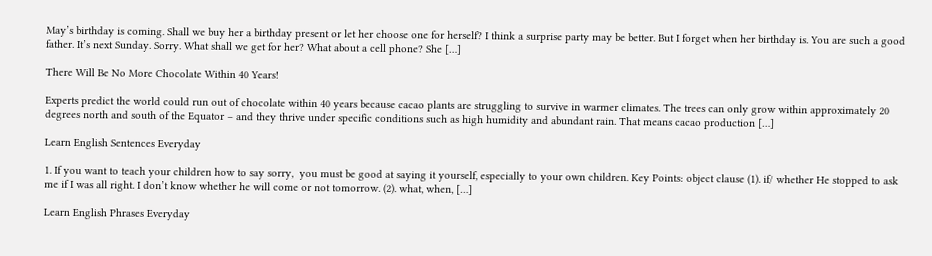May’s birthday is coming. Shall we buy her a birthday present or let her choose one for herself? I think a surprise party may be better. But I forget when her birthday is. You are such a good father. It’s next Sunday. Sorry. What shall we get for her? What about a cell phone? She […]

There Will Be No More Chocolate Within 40 Years!

Experts predict the world could run out of chocolate within 40 years because cacao plants are struggling to survive in warmer climates. The trees can only grow within approximately 20 degrees north and south of the Equator – and they thrive under specific conditions such as high humidity and abundant rain. That means cacao production […]

Learn English Sentences Everyday

1. If you want to teach your children how to say sorry,  you must be good at saying it yourself, especially to your own children. Key Points: object clause (1). if/ whether He stopped to ask me if I was all right. I don’t know whether he will come or not tomorrow. (2). what, when, […]

Learn English Phrases Everyday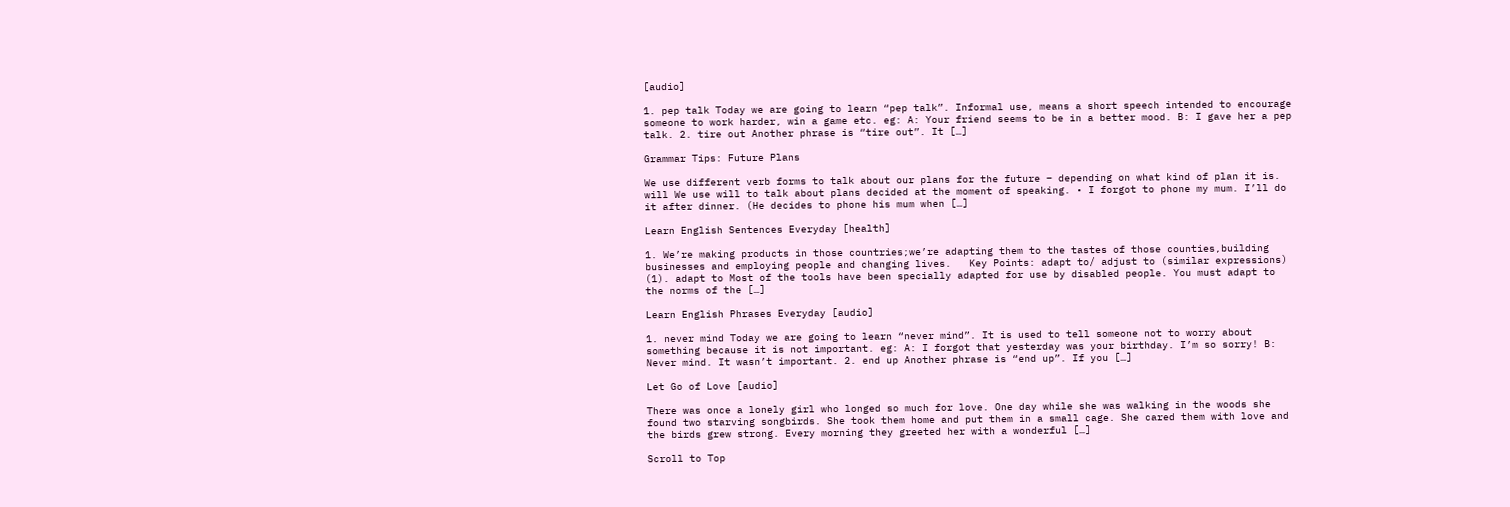[audio]

1. pep talk Today we are going to learn “pep talk”. Informal use, means a short speech intended to encourage someone to work harder, win a game etc. eg: A: Your friend seems to be in a better mood. B: I gave her a pep talk. 2. tire out Another phrase is “tire out”. It […]

Grammar Tips: Future Plans

We use different verb forms to talk about our plans for the future – depending on what kind of plan it is. will We use will to talk about plans decided at the moment of speaking. • I forgot to phone my mum. I’ll do it after dinner. (He decides to phone his mum when […]

Learn English Sentences Everyday [health]

1. We’re making products in those countries;we’re adapting them to the tastes of those counties,building businesses and employing people and changing lives.   Key Points: adapt to/ adjust to (similar expressions) (1). adapt to Most of the tools have been specially adapted for use by disabled people. You must adapt to the norms of the […]

Learn English Phrases Everyday [audio]

1. never mind Today we are going to learn “never mind”. It is used to tell someone not to worry about something because it is not important. eg: A: I forgot that yesterday was your birthday. I’m so sorry! B: Never mind. It wasn’t important. 2. end up Another phrase is “end up”. If you […]

Let Go of Love [audio]

There was once a lonely girl who longed so much for love. One day while she was walking in the woods she found two starving songbirds. She took them home and put them in a small cage. She cared them with love and the birds grew strong. Every morning they greeted her with a wonderful […]

Scroll to Top